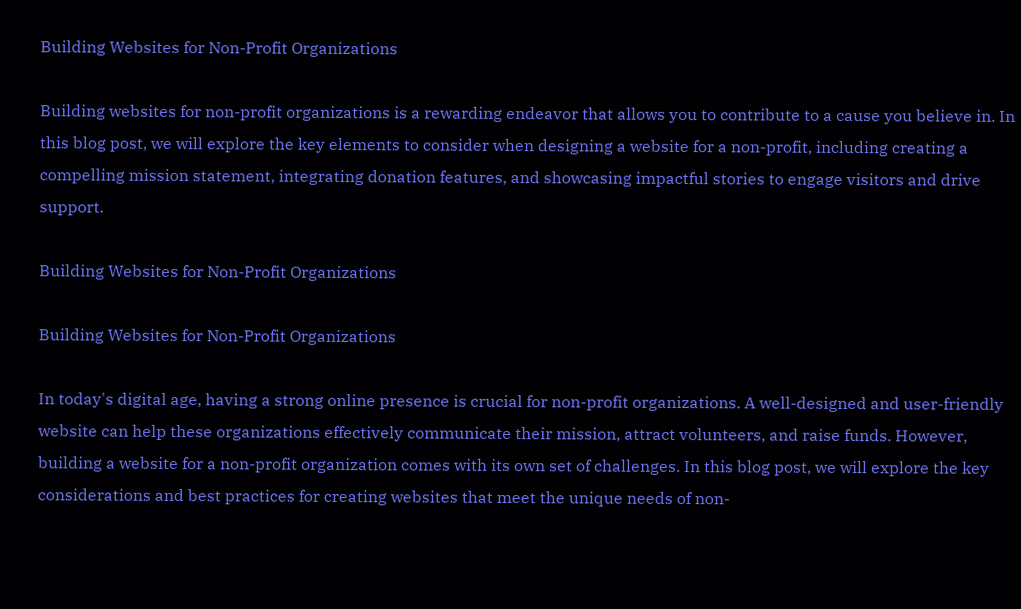Building Websites for Non-Profit Organizations

Building websites for non-profit organizations is a rewarding endeavor that allows you to contribute to a cause you believe in. In this blog post, we will explore the key elements to consider when designing a website for a non-profit, including creating a compelling mission statement, integrating donation features, and showcasing impactful stories to engage visitors and drive support.

Building Websites for Non-Profit Organizations

Building Websites for Non-Profit Organizations

In today's digital age, having a strong online presence is crucial for non-profit organizations. A well-designed and user-friendly website can help these organizations effectively communicate their mission, attract volunteers, and raise funds. However, building a website for a non-profit organization comes with its own set of challenges. In this blog post, we will explore the key considerations and best practices for creating websites that meet the unique needs of non-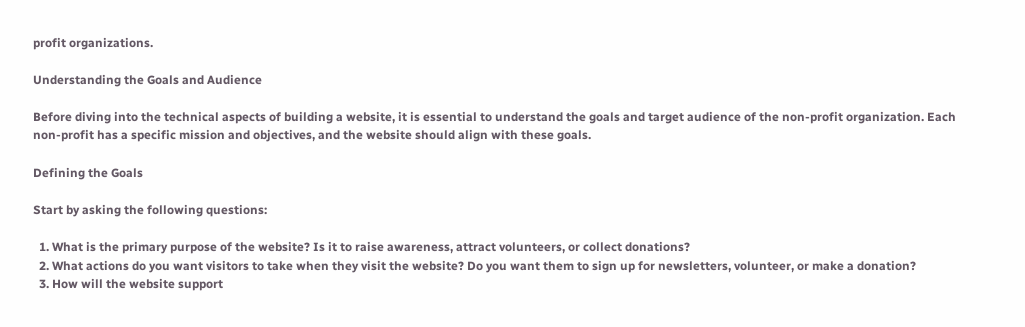profit organizations.

Understanding the Goals and Audience

Before diving into the technical aspects of building a website, it is essential to understand the goals and target audience of the non-profit organization. Each non-profit has a specific mission and objectives, and the website should align with these goals.

Defining the Goals

Start by asking the following questions:

  1. What is the primary purpose of the website? Is it to raise awareness, attract volunteers, or collect donations?
  2. What actions do you want visitors to take when they visit the website? Do you want them to sign up for newsletters, volunteer, or make a donation?
  3. How will the website support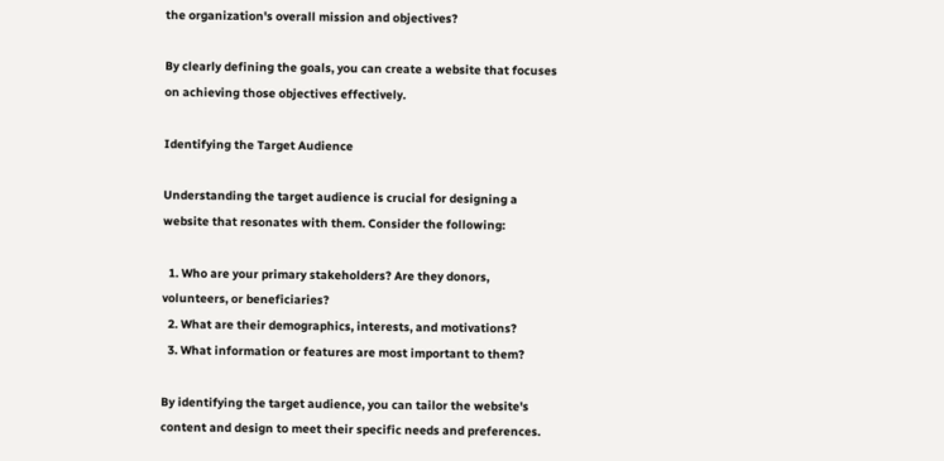the organization's overall mission and objectives?

By clearly defining the goals, you can create a website that focuses on achieving those objectives effectively.

Identifying the Target Audience

Understanding the target audience is crucial for designing a website that resonates with them. Consider the following:

  1. Who are your primary stakeholders? Are they donors, volunteers, or beneficiaries?
  2. What are their demographics, interests, and motivations?
  3. What information or features are most important to them?

By identifying the target audience, you can tailor the website's content and design to meet their specific needs and preferences.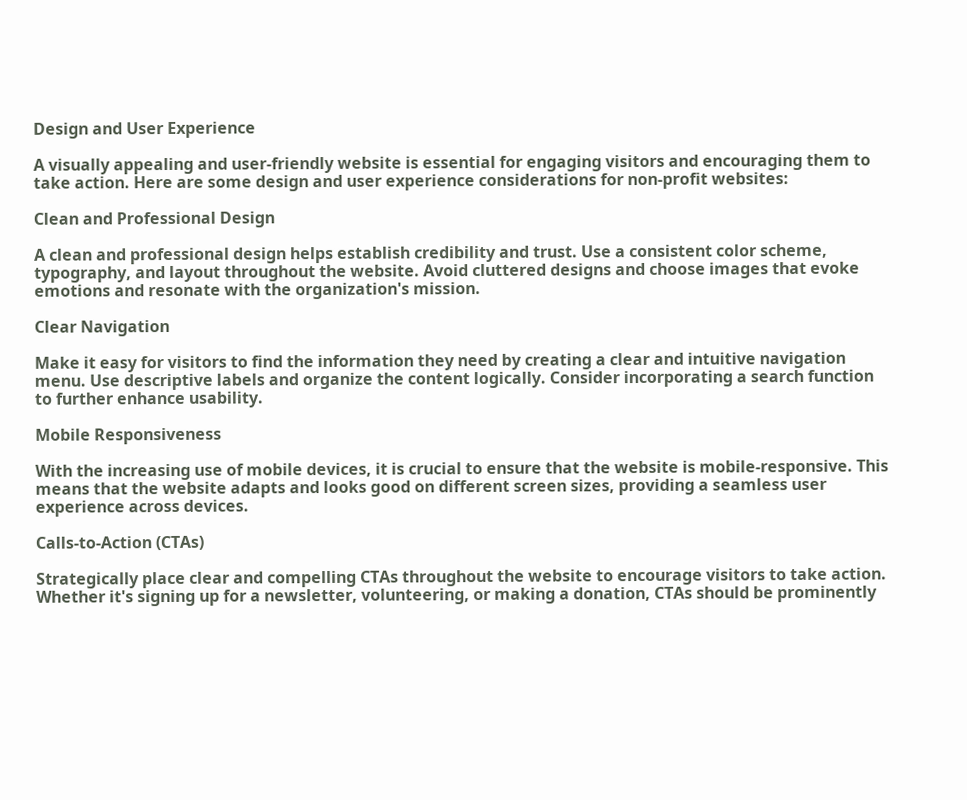Design and User Experience

A visually appealing and user-friendly website is essential for engaging visitors and encouraging them to take action. Here are some design and user experience considerations for non-profit websites:

Clean and Professional Design

A clean and professional design helps establish credibility and trust. Use a consistent color scheme, typography, and layout throughout the website. Avoid cluttered designs and choose images that evoke emotions and resonate with the organization's mission.

Clear Navigation

Make it easy for visitors to find the information they need by creating a clear and intuitive navigation menu. Use descriptive labels and organize the content logically. Consider incorporating a search function to further enhance usability.

Mobile Responsiveness

With the increasing use of mobile devices, it is crucial to ensure that the website is mobile-responsive. This means that the website adapts and looks good on different screen sizes, providing a seamless user experience across devices.

Calls-to-Action (CTAs)

Strategically place clear and compelling CTAs throughout the website to encourage visitors to take action. Whether it's signing up for a newsletter, volunteering, or making a donation, CTAs should be prominently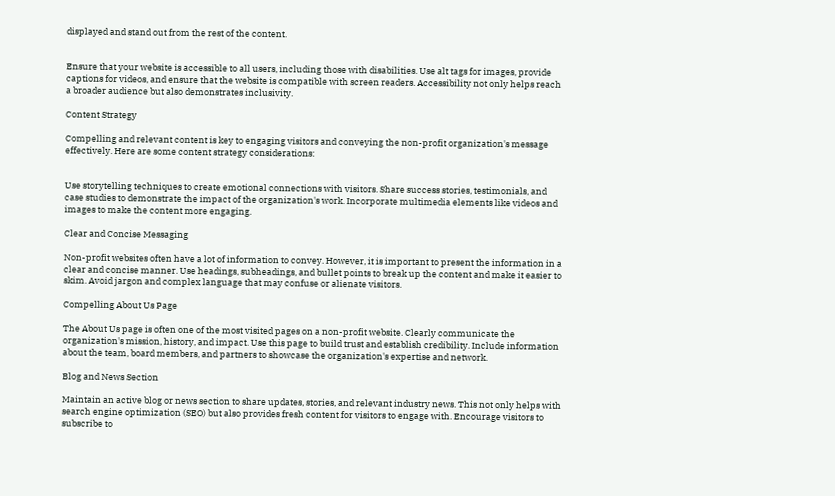displayed and stand out from the rest of the content.


Ensure that your website is accessible to all users, including those with disabilities. Use alt tags for images, provide captions for videos, and ensure that the website is compatible with screen readers. Accessibility not only helps reach a broader audience but also demonstrates inclusivity.

Content Strategy

Compelling and relevant content is key to engaging visitors and conveying the non-profit organization's message effectively. Here are some content strategy considerations:


Use storytelling techniques to create emotional connections with visitors. Share success stories, testimonials, and case studies to demonstrate the impact of the organization's work. Incorporate multimedia elements like videos and images to make the content more engaging.

Clear and Concise Messaging

Non-profit websites often have a lot of information to convey. However, it is important to present the information in a clear and concise manner. Use headings, subheadings, and bullet points to break up the content and make it easier to skim. Avoid jargon and complex language that may confuse or alienate visitors.

Compelling About Us Page

The About Us page is often one of the most visited pages on a non-profit website. Clearly communicate the organization's mission, history, and impact. Use this page to build trust and establish credibility. Include information about the team, board members, and partners to showcase the organization's expertise and network.

Blog and News Section

Maintain an active blog or news section to share updates, stories, and relevant industry news. This not only helps with search engine optimization (SEO) but also provides fresh content for visitors to engage with. Encourage visitors to subscribe to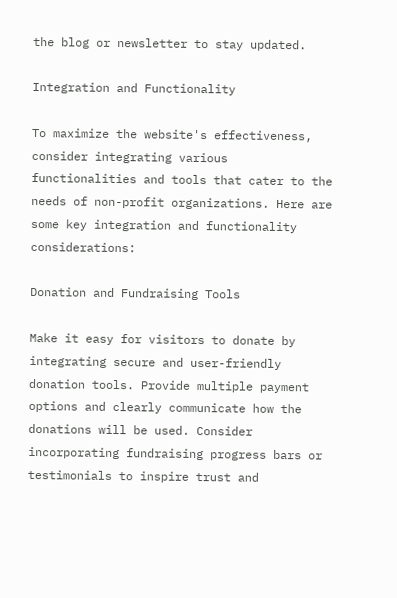the blog or newsletter to stay updated.

Integration and Functionality

To maximize the website's effectiveness, consider integrating various functionalities and tools that cater to the needs of non-profit organizations. Here are some key integration and functionality considerations:

Donation and Fundraising Tools

Make it easy for visitors to donate by integrating secure and user-friendly donation tools. Provide multiple payment options and clearly communicate how the donations will be used. Consider incorporating fundraising progress bars or testimonials to inspire trust and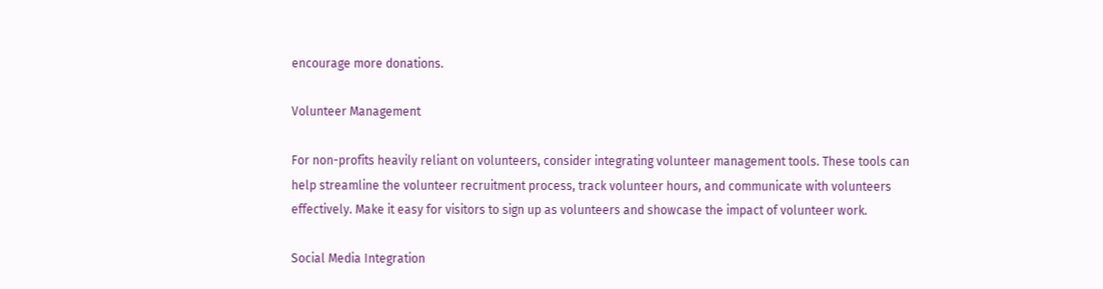encourage more donations.

Volunteer Management

For non-profits heavily reliant on volunteers, consider integrating volunteer management tools. These tools can help streamline the volunteer recruitment process, track volunteer hours, and communicate with volunteers effectively. Make it easy for visitors to sign up as volunteers and showcase the impact of volunteer work.

Social Media Integration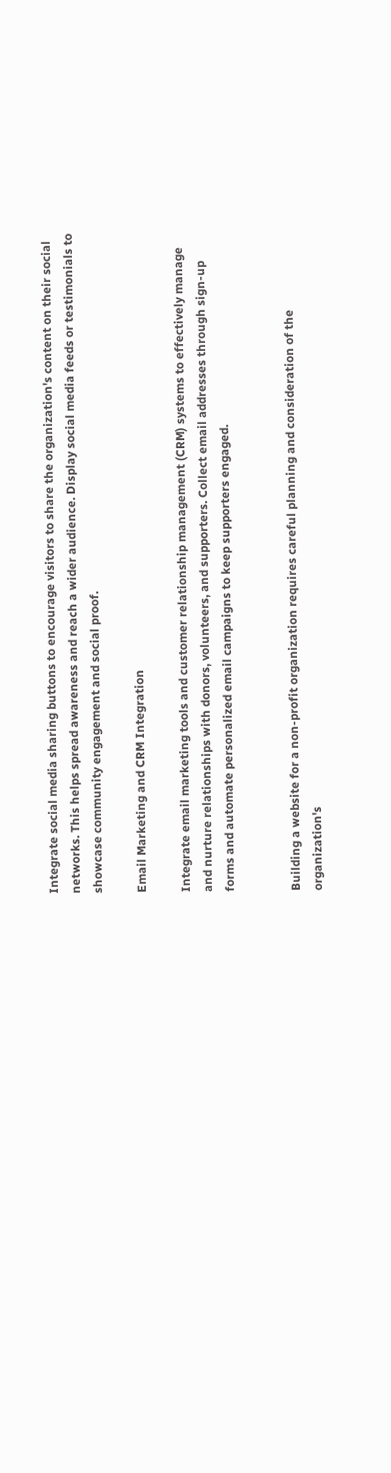Integrate social media sharing buttons to encourage visitors to share the organization's content on their social networks. This helps spread awareness and reach a wider audience. Display social media feeds or testimonials to showcase community engagement and social proof.

Email Marketing and CRM Integration

Integrate email marketing tools and customer relationship management (CRM) systems to effectively manage and nurture relationships with donors, volunteers, and supporters. Collect email addresses through sign-up forms and automate personalized email campaigns to keep supporters engaged.


Building a website for a non-profit organization requires careful planning and consideration of the organization's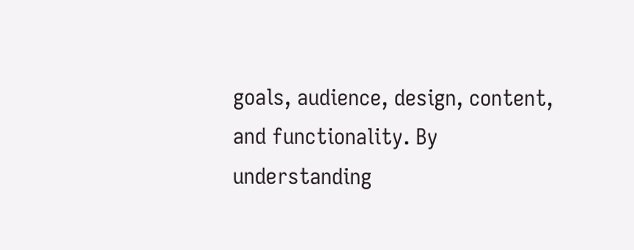goals, audience, design, content, and functionality. By understanding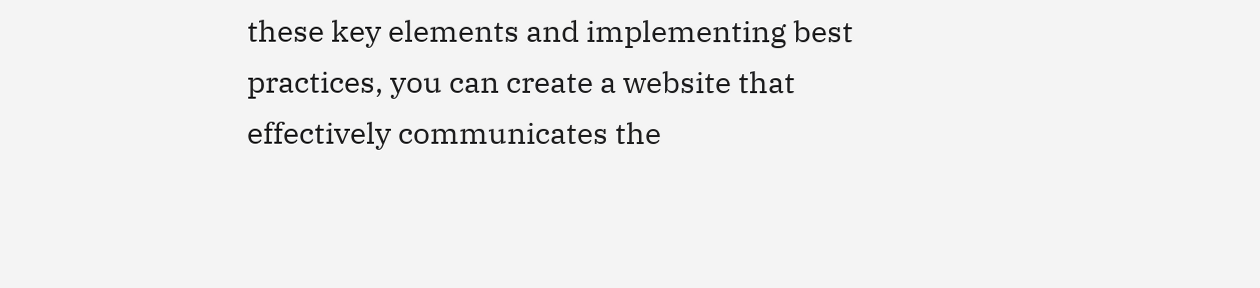these key elements and implementing best practices, you can create a website that effectively communicates the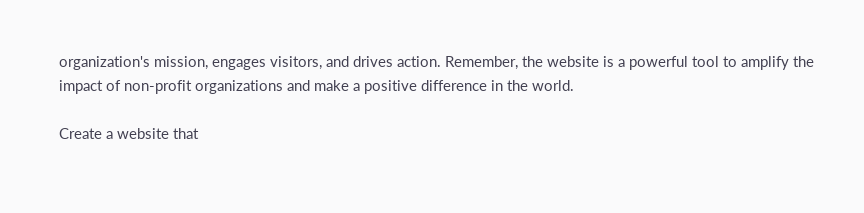organization's mission, engages visitors, and drives action. Remember, the website is a powerful tool to amplify the impact of non-profit organizations and make a positive difference in the world.

Create a website that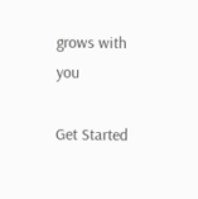grows with you

Get Started